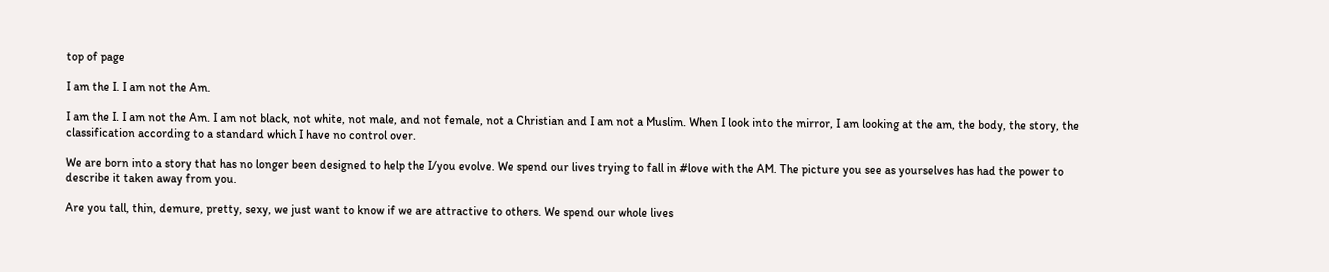top of page

I am the I. I am not the Am.

I am the I. I am not the Am. I am not black, not white, not male, and not female, not a Christian and I am not a Muslim. When I look into the mirror, I am looking at the am, the body, the story, the classification according to a standard which I have no control over.

We are born into a story that has no longer been designed to help the I/you evolve. We spend our lives trying to fall in #love with the AM. The picture you see as yourselves has had the power to describe it taken away from you.

Are you tall, thin, demure, pretty, sexy, we just want to know if we are attractive to others. We spend our whole lives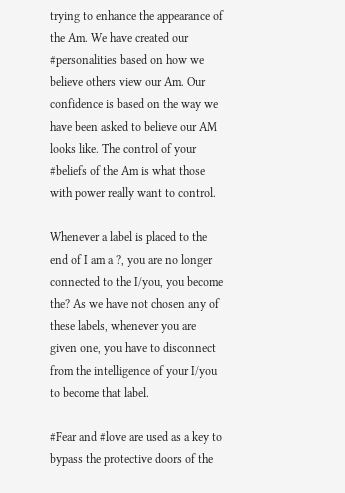trying to enhance the appearance of the Am. We have created our #personalities based on how we believe others view our Am. Our confidence is based on the way we have been asked to believe our AM looks like. The control of your #beliefs of the Am is what those with power really want to control.

Whenever a label is placed to the end of I am a ?, you are no longer connected to the I/you, you become the? As we have not chosen any of these labels, whenever you are given one, you have to disconnect from the intelligence of your I/you to become that label.

#Fear and #love are used as a key to bypass the protective doors of the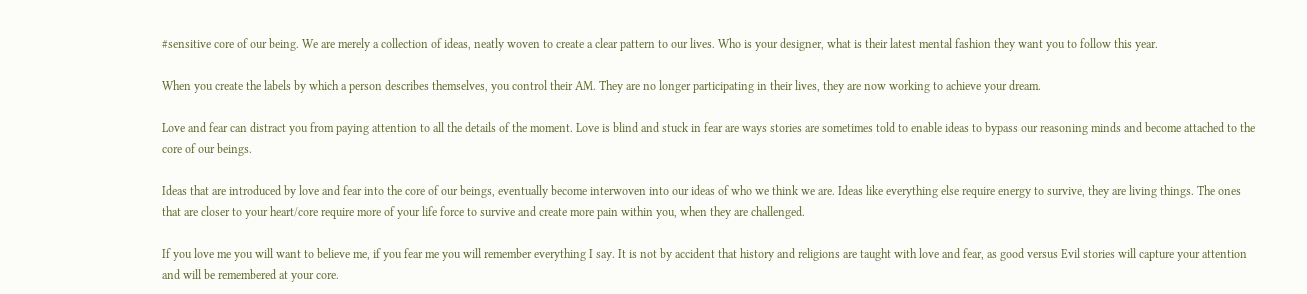#sensitive core of our being. We are merely a collection of ideas, neatly woven to create a clear pattern to our lives. Who is your designer, what is their latest mental fashion they want you to follow this year.

When you create the labels by which a person describes themselves, you control their AM. They are no longer participating in their lives, they are now working to achieve your dream.

Love and fear can distract you from paying attention to all the details of the moment. Love is blind and stuck in fear are ways stories are sometimes told to enable ideas to bypass our reasoning minds and become attached to the core of our beings.

Ideas that are introduced by love and fear into the core of our beings, eventually become interwoven into our ideas of who we think we are. Ideas like everything else require energy to survive, they are living things. The ones that are closer to your heart/core require more of your life force to survive and create more pain within you, when they are challenged.

If you love me you will want to believe me, if you fear me you will remember everything I say. It is not by accident that history and religions are taught with love and fear, as good versus Evil stories will capture your attention and will be remembered at your core.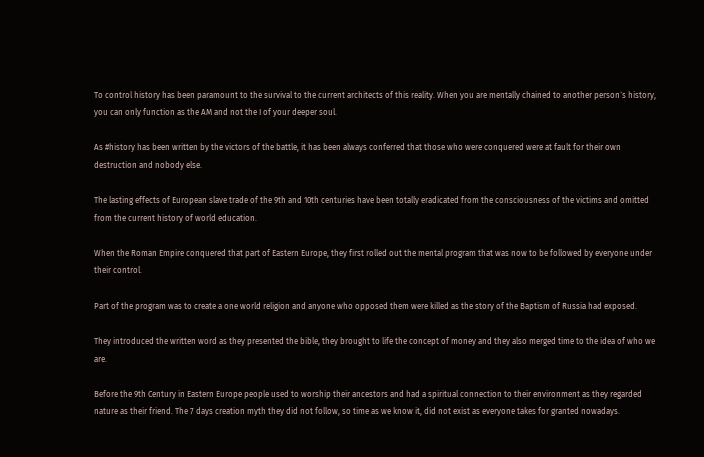To control history has been paramount to the survival to the current architects of this reality. When you are mentally chained to another person`s history, you can only function as the AM and not the I of your deeper soul.

As #history has been written by the victors of the battle, it has been always conferred that those who were conquered were at fault for their own destruction and nobody else.

The lasting effects of European slave trade of the 9th and 10th centuries have been totally eradicated from the consciousness of the victims and omitted from the current history of world education.

When the Roman Empire conquered that part of Eastern Europe, they first rolled out the mental program that was now to be followed by everyone under their control.

Part of the program was to create a one world religion and anyone who opposed them were killed as the story of the Baptism of Russia had exposed.

They introduced the written word as they presented the bible, they brought to life the concept of money and they also merged time to the idea of who we are.

Before the 9th Century in Eastern Europe people used to worship their ancestors and had a spiritual connection to their environment as they regarded nature as their friend. The 7 days creation myth they did not follow, so time as we know it, did not exist as everyone takes for granted nowadays.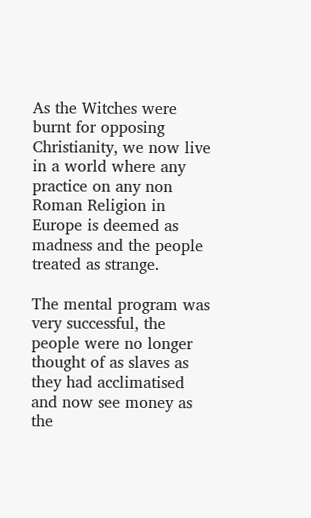As the Witches were burnt for opposing Christianity, we now live in a world where any practice on any non Roman Religion in Europe is deemed as madness and the people treated as strange.

The mental program was very successful, the people were no longer thought of as slaves as they had acclimatised and now see money as the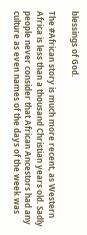blessings of God.

The #African story is much more recent, as Western Africa is less than a thousand Christian years old. Sadly people never consider that African Ancestors had any culture as even names of the days of the week was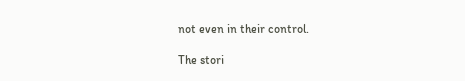not even in their control.

The stori